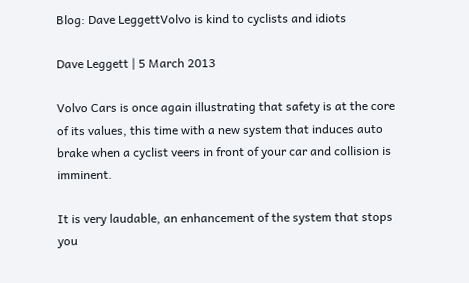Blog: Dave LeggettVolvo is kind to cyclists and idiots

Dave Leggett | 5 March 2013

Volvo Cars is once again illustrating that safety is at the core of its values, this time with a new system that induces auto brake when a cyclist veers in front of your car and collision is imminent.

It is very laudable, an enhancement of the system that stops you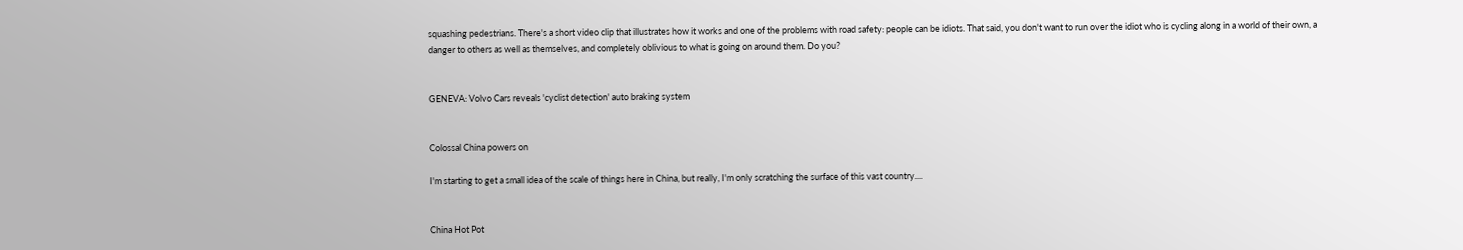squashing pedestrians. There's a short video clip that illustrates how it works and one of the problems with road safety: people can be idiots. That said, you don't want to run over the idiot who is cycling along in a world of their own, a danger to others as well as themselves, and completely oblivious to what is going on around them. Do you?


GENEVA: Volvo Cars reveals 'cyclist detection' auto braking system


Colossal China powers on

I'm starting to get a small idea of the scale of things here in China, but really, I'm only scratching the surface of this vast country....


China Hot Pot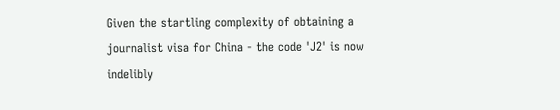Given the startling complexity of obtaining a journalist visa for China - the code 'J2' is now indelibly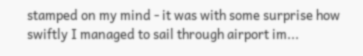stamped on my mind - it was with some surprise how swiftly I managed to sail through airport im...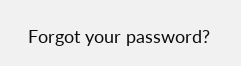Forgot your password?